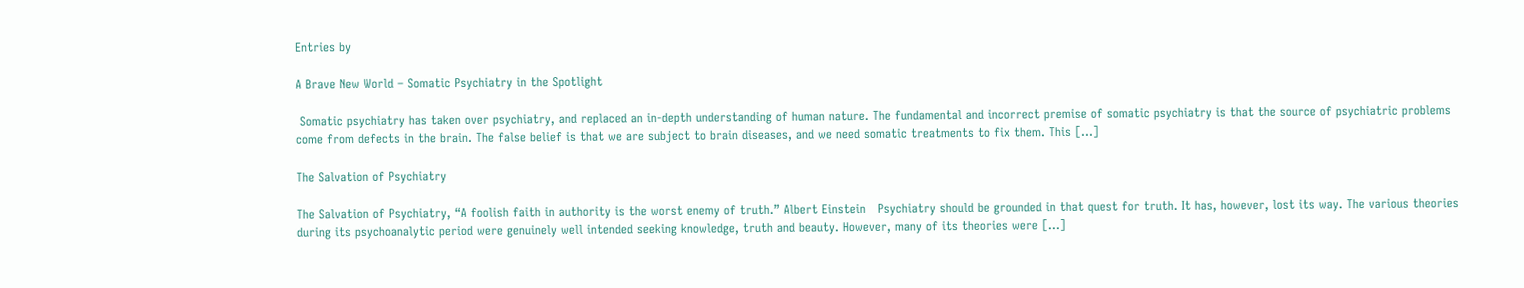Entries by

A Brave New World – Somatic Psychiatry in the Spotlight

 Somatic psychiatry has taken over psychiatry, and replaced an in-depth understanding of human nature. The fundamental and incorrect premise of somatic psychiatry is that the source of psychiatric problems come from defects in the brain. The false belief is that we are subject to brain diseases, and we need somatic treatments to fix them. This […]

The Salvation of Psychiatry

The Salvation of Psychiatry, “A foolish faith in authority is the worst enemy of truth.” Albert Einstein   Psychiatry should be grounded in that quest for truth. It has, however, lost its way. The various theories during its psychoanalytic period were genuinely well intended seeking knowledge, truth and beauty. However, many of its theories were […]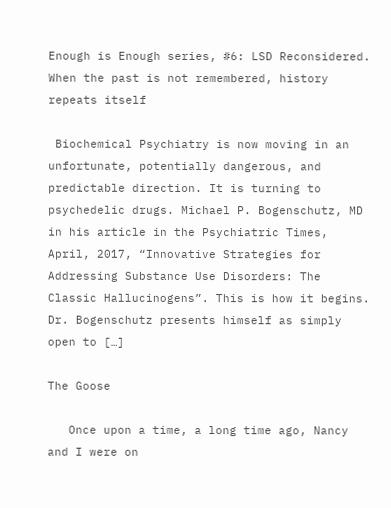Enough is Enough series, #6: LSD Reconsidered. When the past is not remembered, history repeats itself

 Biochemical Psychiatry is now moving in an unfortunate, potentially dangerous, and predictable direction. It is turning to psychedelic drugs. Michael P. Bogenschutz, MD in his article in the Psychiatric Times, April, 2017, “Innovative Strategies for Addressing Substance Use Disorders: The Classic Hallucinogens”. This is how it begins. Dr. Bogenschutz presents himself as simply open to […]

The Goose

   Once upon a time, a long time ago, Nancy and I were on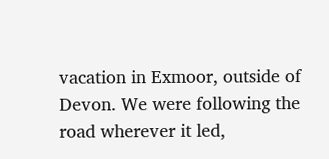vacation in Exmoor, outside of Devon. We were following the road wherever it led,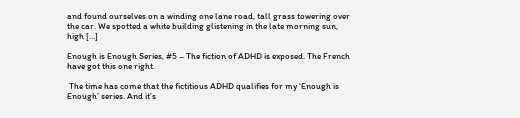and found ourselves on a winding one lane road, tall grass towering over the car. We spotted a white building glistening in the late morning sun, high […]

Enough is Enough Series, #5 – The fiction of ADHD is exposed. The French have got this one right.

 The time has come that the fictitious ADHD qualifies for my ‘Enough is Enough’ series. And it’s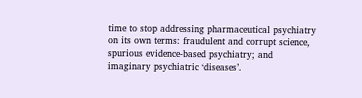time to stop addressing pharmaceutical psychiatry on its own terms: fraudulent and corrupt science, spurious evidence-based psychiatry; and imaginary psychiatric ‘diseases’.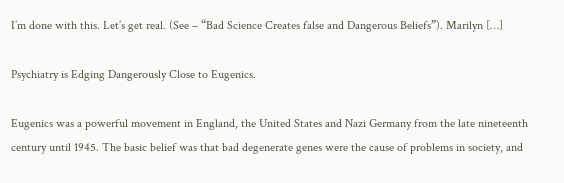I’m done with this. Let’s get real. (See – “Bad Science Creates false and Dangerous Beliefs”). Marilyn […]

Psychiatry is Edging Dangerously Close to Eugenics.

Eugenics was a powerful movement in England, the United States and Nazi Germany from the late nineteenth century until 1945. The basic belief was that bad degenerate genes were the cause of problems in society, and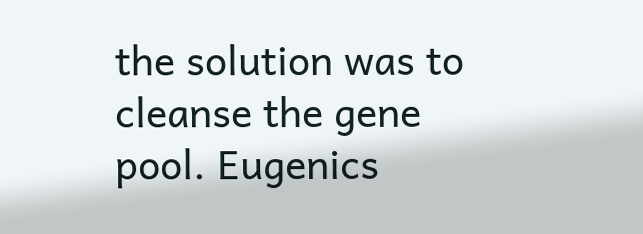the solution was to cleanse the gene pool. Eugenics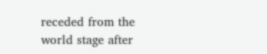receded from the world stage after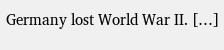Germany lost World War II. […]